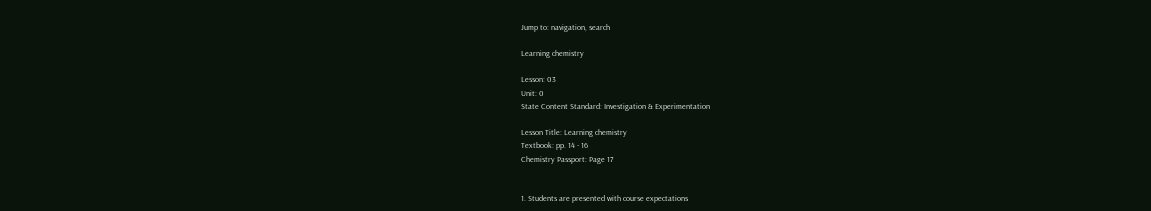Jump to: navigation, search

Learning chemistry

Lesson: 03
Unit: 0
State Content Standard: Investigation & Experimentation

Lesson Title: Learning chemistry
Textbook: pp. 14 - 16
Chemistry Passport: Page 17


1. Students are presented with course expectations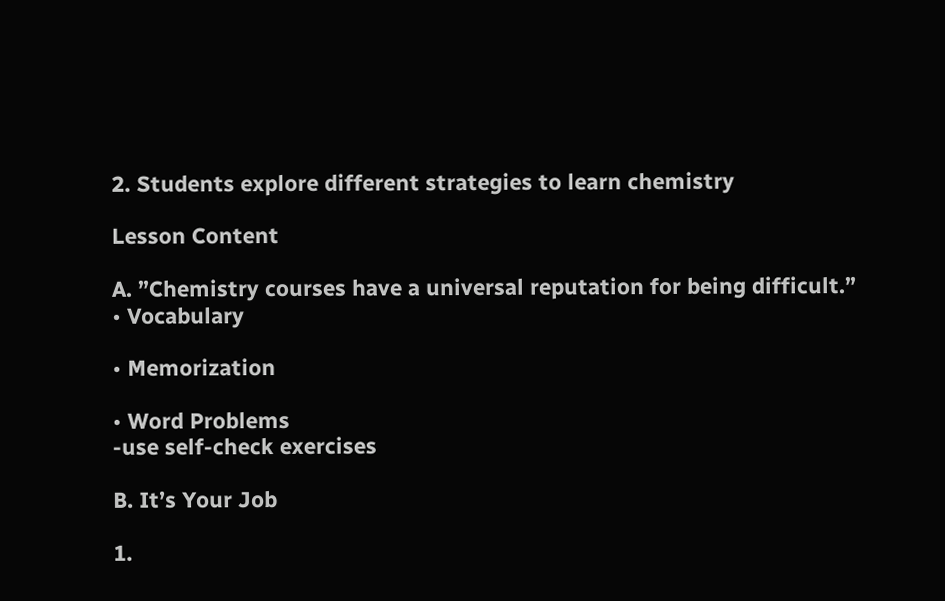2. Students explore different strategies to learn chemistry

Lesson Content

A. ”Chemistry courses have a universal reputation for being difficult.”
• Vocabulary

• Memorization

• Word Problems
-use self-check exercises

B. It’s Your Job

1.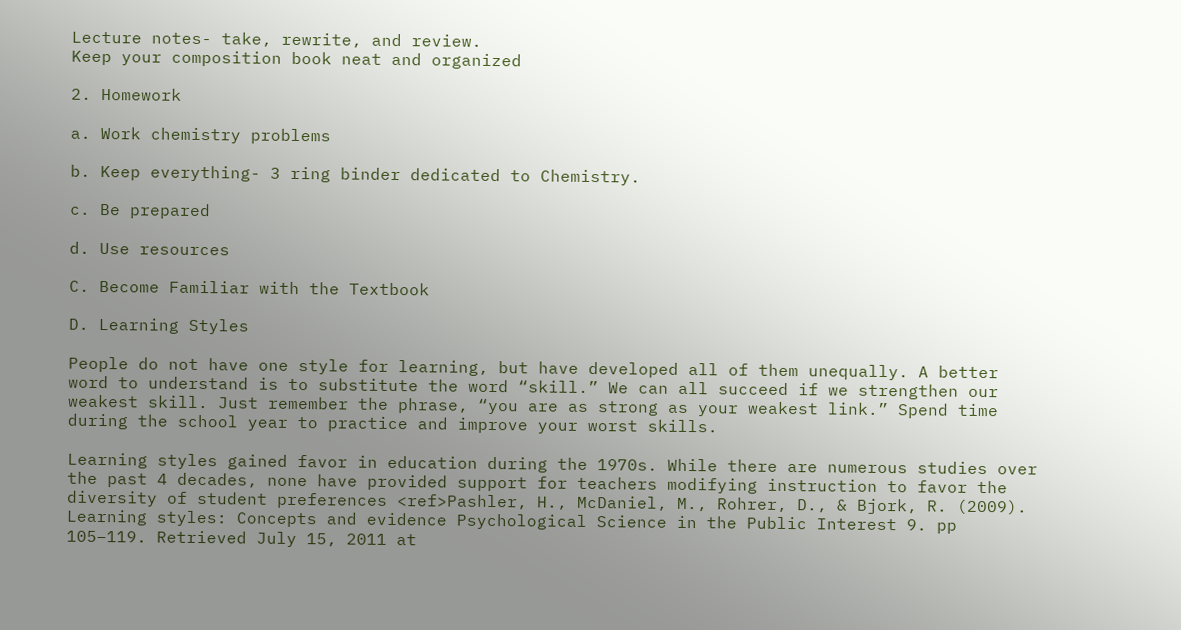Lecture notes- take, rewrite, and review.
Keep your composition book neat and organized

2. Homework

a. Work chemistry problems

b. Keep everything- 3 ring binder dedicated to Chemistry.

c. Be prepared

d. Use resources

C. Become Familiar with the Textbook

D. Learning Styles

People do not have one style for learning, but have developed all of them unequally. A better word to understand is to substitute the word “skill.” We can all succeed if we strengthen our weakest skill. Just remember the phrase, “you are as strong as your weakest link.” Spend time during the school year to practice and improve your worst skills.

Learning styles gained favor in education during the 1970s. While there are numerous studies over the past 4 decades, none have provided support for teachers modifying instruction to favor the diversity of student preferences <ref>Pashler, H., McDaniel, M., Rohrer, D., & Bjork, R. (2009). Learning styles: Concepts and evidence Psychological Science in the Public Interest 9. pp 105–119. Retrieved July 15, 2011 at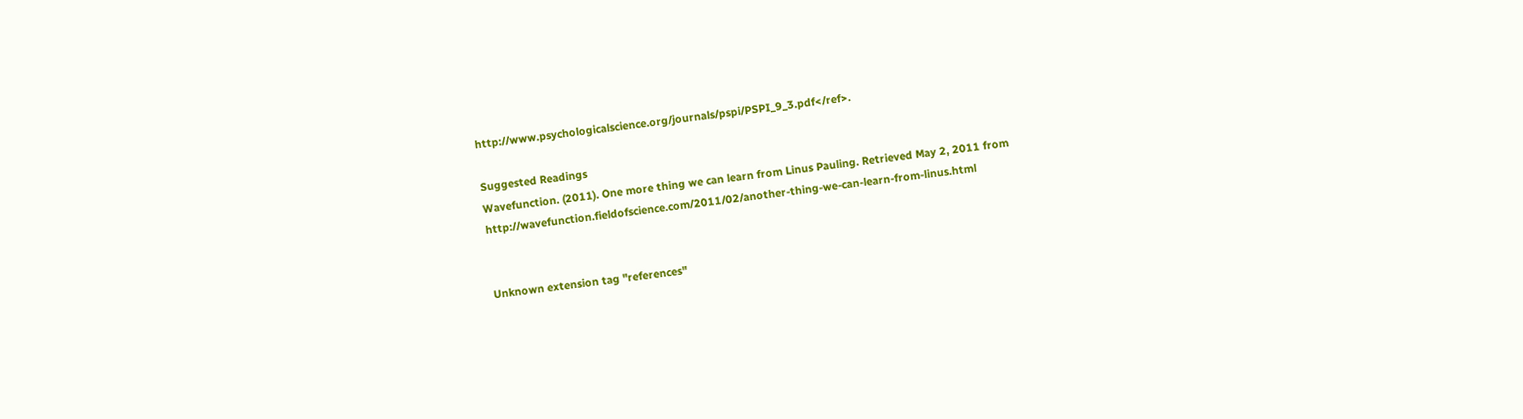http://www.psychologicalscience.org/journals/pspi/PSPI_9_3.pdf</ref>.

Suggested Readings
Wavefunction. (2011). One more thing we can learn from Linus Pauling. Retrieved May 2, 2011 from http://wavefunction.fieldofscience.com/2011/02/another-thing-we-can-learn-from-linus.html


Unknown extension tag "references"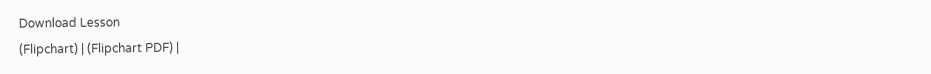Download Lesson
(Flipchart) | (Flipchart PDF) |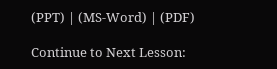(PPT) | (MS-Word) | (PDF)

Continue to Next Lesson: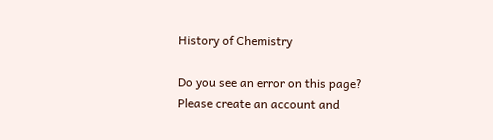History of Chemistry

Do you see an error on this page? Please create an account and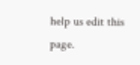help us edit this page.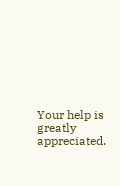Your help is greatly appreciated.